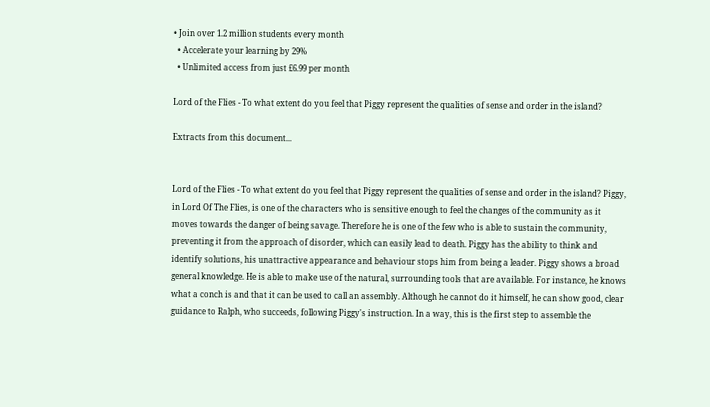• Join over 1.2 million students every month
  • Accelerate your learning by 29%
  • Unlimited access from just £6.99 per month

Lord of the Flies - To what extent do you feel that Piggy represent the qualities of sense and order in the island?

Extracts from this document...


Lord of the Flies - To what extent do you feel that Piggy represent the qualities of sense and order in the island? Piggy, in Lord Of The Flies, is one of the characters who is sensitive enough to feel the changes of the community as it moves towards the danger of being savage. Therefore he is one of the few who is able to sustain the community, preventing it from the approach of disorder, which can easily lead to death. Piggy has the ability to think and identify solutions, his unattractive appearance and behaviour stops him from being a leader. Piggy shows a broad general knowledge. He is able to make use of the natural, surrounding tools that are available. For instance, he knows what a conch is and that it can be used to call an assembly. Although he cannot do it himself, he can show good, clear guidance to Ralph, who succeeds, following Piggy's instruction. In a way, this is the first step to assemble the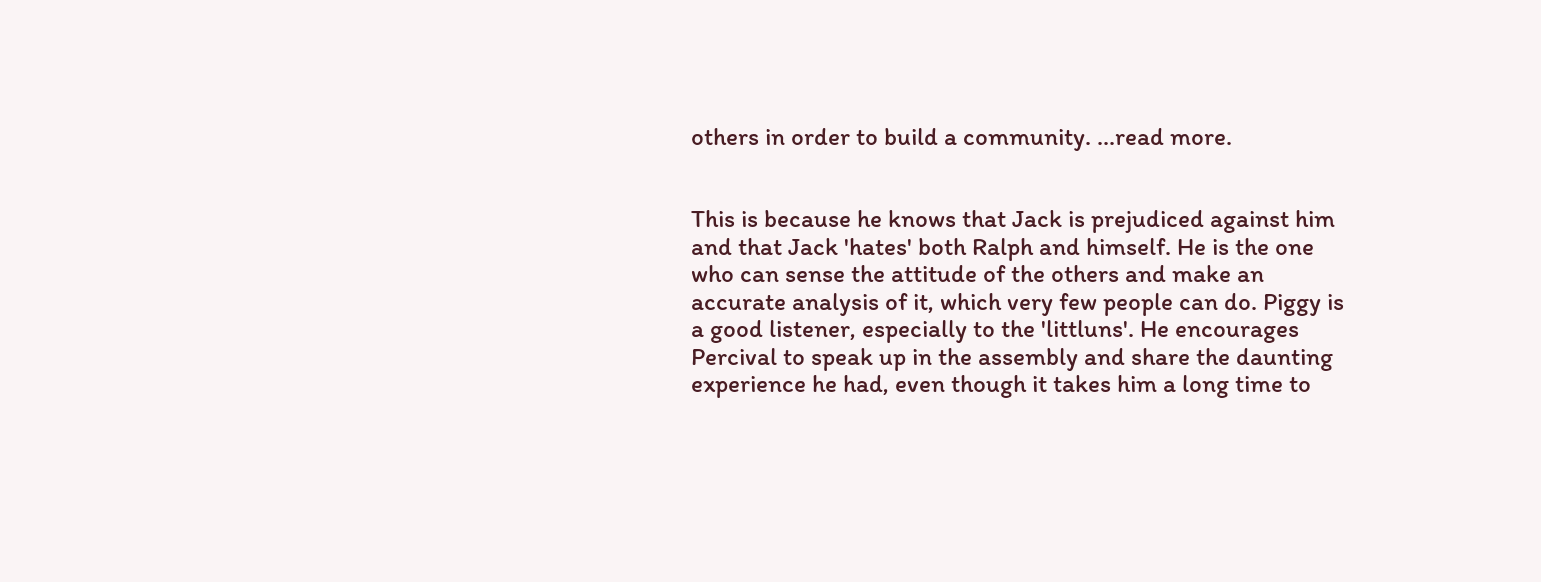others in order to build a community. ...read more.


This is because he knows that Jack is prejudiced against him and that Jack 'hates' both Ralph and himself. He is the one who can sense the attitude of the others and make an accurate analysis of it, which very few people can do. Piggy is a good listener, especially to the 'littluns'. He encourages Percival to speak up in the assembly and share the daunting experience he had, even though it takes him a long time to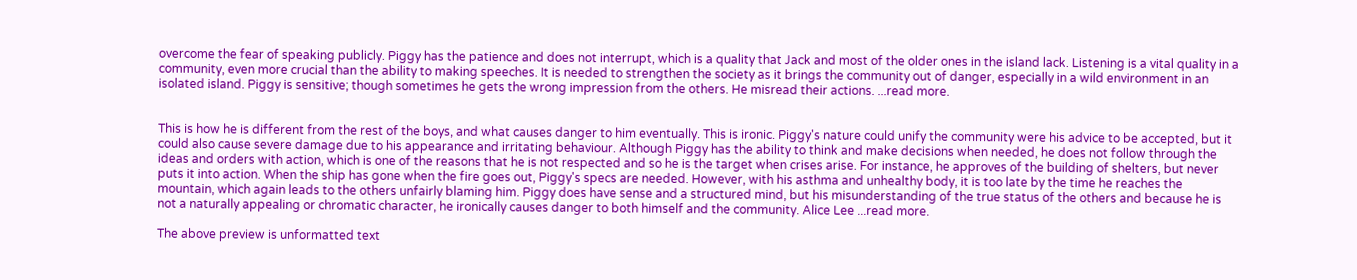overcome the fear of speaking publicly. Piggy has the patience and does not interrupt, which is a quality that Jack and most of the older ones in the island lack. Listening is a vital quality in a community, even more crucial than the ability to making speeches. It is needed to strengthen the society as it brings the community out of danger, especially in a wild environment in an isolated island. Piggy is sensitive; though sometimes he gets the wrong impression from the others. He misread their actions. ...read more.


This is how he is different from the rest of the boys, and what causes danger to him eventually. This is ironic. Piggy's nature could unify the community were his advice to be accepted, but it could also cause severe damage due to his appearance and irritating behaviour. Although Piggy has the ability to think and make decisions when needed, he does not follow through the ideas and orders with action, which is one of the reasons that he is not respected and so he is the target when crises arise. For instance, he approves of the building of shelters, but never puts it into action. When the ship has gone when the fire goes out, Piggy's specs are needed. However, with his asthma and unhealthy body, it is too late by the time he reaches the mountain, which again leads to the others unfairly blaming him. Piggy does have sense and a structured mind, but his misunderstanding of the true status of the others and because he is not a naturally appealing or chromatic character, he ironically causes danger to both himself and the community. Alice Lee ...read more.

The above preview is unformatted text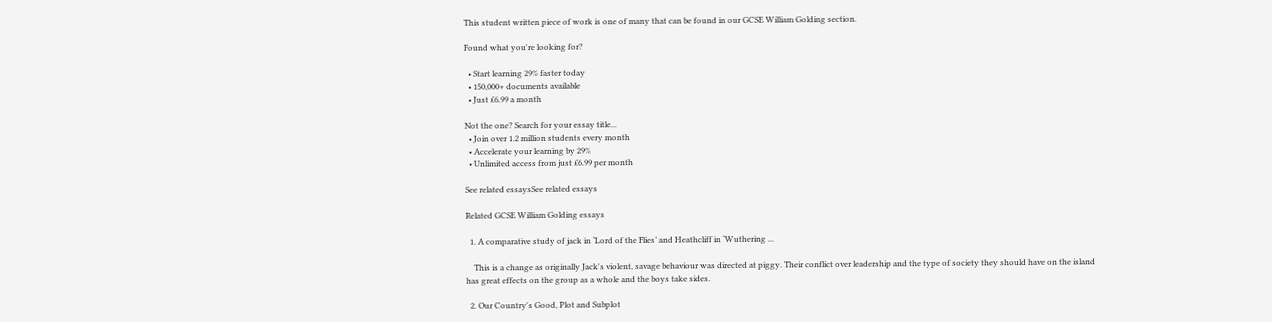This student written piece of work is one of many that can be found in our GCSE William Golding section.

Found what you're looking for?

  • Start learning 29% faster today
  • 150,000+ documents available
  • Just £6.99 a month

Not the one? Search for your essay title...
  • Join over 1.2 million students every month
  • Accelerate your learning by 29%
  • Unlimited access from just £6.99 per month

See related essaysSee related essays

Related GCSE William Golding essays

  1. A comparative study of jack in ‘Lord of the Flies’ and Heathcliff in ‘Wuthering ...

    This is a change as originally Jack's violent, savage behaviour was directed at piggy. Their conflict over leadership and the type of society they should have on the island has great effects on the group as a whole and the boys take sides.

  2. Our Country's Good, Plot and Subplot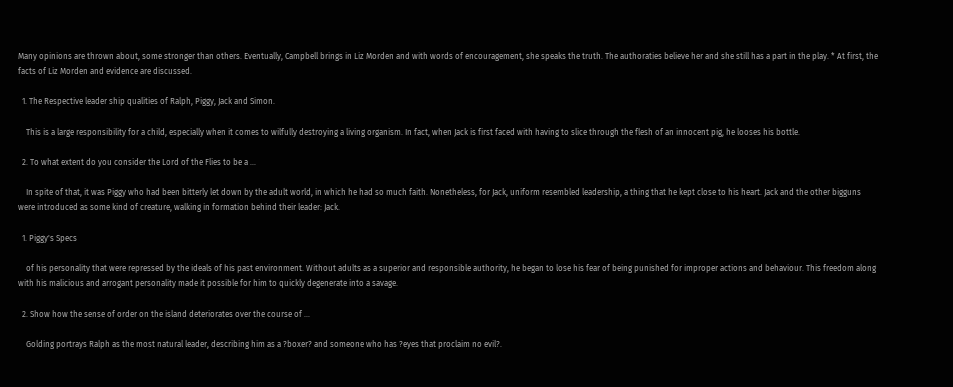Many opinions are thrown about, some stronger than others. Eventually, Campbell brings in Liz Morden and with words of encouragement, she speaks the truth. The authoraties believe her and she still has a part in the play. * At first, the facts of Liz Morden and evidence are discussed.

  1. The Respective leader ship qualities of Ralph, Piggy, Jack and Simon.

    This is a large responsibility for a child, especially when it comes to wilfully destroying a living organism. In fact, when Jack is first faced with having to slice through the flesh of an innocent pig, he looses his bottle.

  2. To what extent do you consider the Lord of the Flies to be a ...

    In spite of that, it was Piggy who had been bitterly let down by the adult world, in which he had so much faith. Nonetheless, for Jack, uniform resembled leadership, a thing that he kept close to his heart. Jack and the other bigguns were introduced as some kind of creature, walking in formation behind their leader: Jack.

  1. Piggy's Specs

    of his personality that were repressed by the ideals of his past environment. Without adults as a superior and responsible authority, he began to lose his fear of being punished for improper actions and behaviour. This freedom along with his malicious and arrogant personality made it possible for him to quickly degenerate into a savage.

  2. Show how the sense of order on the island deteriorates over the course of ...

    Golding portrays Ralph as the most natural leader, describing him as a ?boxer? and someone who has ?eyes that proclaim no evil?.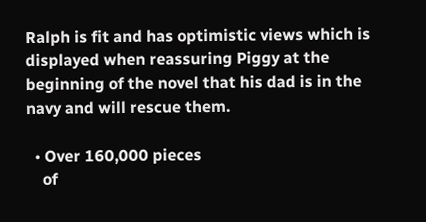Ralph is fit and has optimistic views which is displayed when reassuring Piggy at the beginning of the novel that his dad is in the navy and will rescue them.

  • Over 160,000 pieces
    of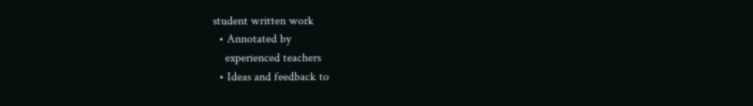student written work
  • Annotated by
    experienced teachers
  • Ideas and feedback to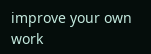improve your own work